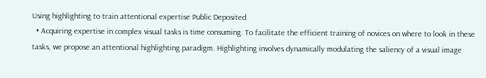Using highlighting to train attentional expertise Public Deposited
  • Acquiring expertise in complex visual tasks is time consuming. To facilitate the efficient training of novices on where to look in these tasks, we propose an attentional highlighting paradigm. Highlighting involves dynamically modulating the saliency of a visual image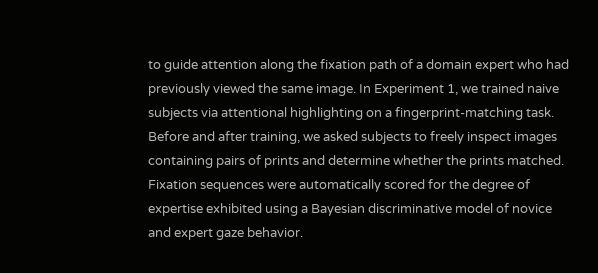to guide attention along the fixation path of a domain expert who had previously viewed the same image. In Experiment 1, we trained naive subjects via attentional highlighting on a fingerprint-matching task. Before and after training, we asked subjects to freely inspect images containing pairs of prints and determine whether the prints matched. Fixation sequences were automatically scored for the degree of expertise exhibited using a Bayesian discriminative model of novice and expert gaze behavior.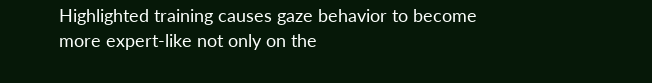Highlighted training causes gaze behavior to become more expert-like not only on the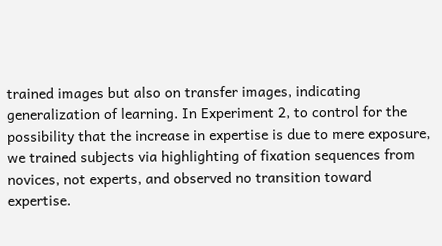trained images but also on transfer images, indicating generalization of learning. In Experiment 2, to control for the possibility that the increase in expertise is due to mere exposure, we trained subjects via highlighting of fixation sequences from novices, not experts, and observed no transition toward expertise.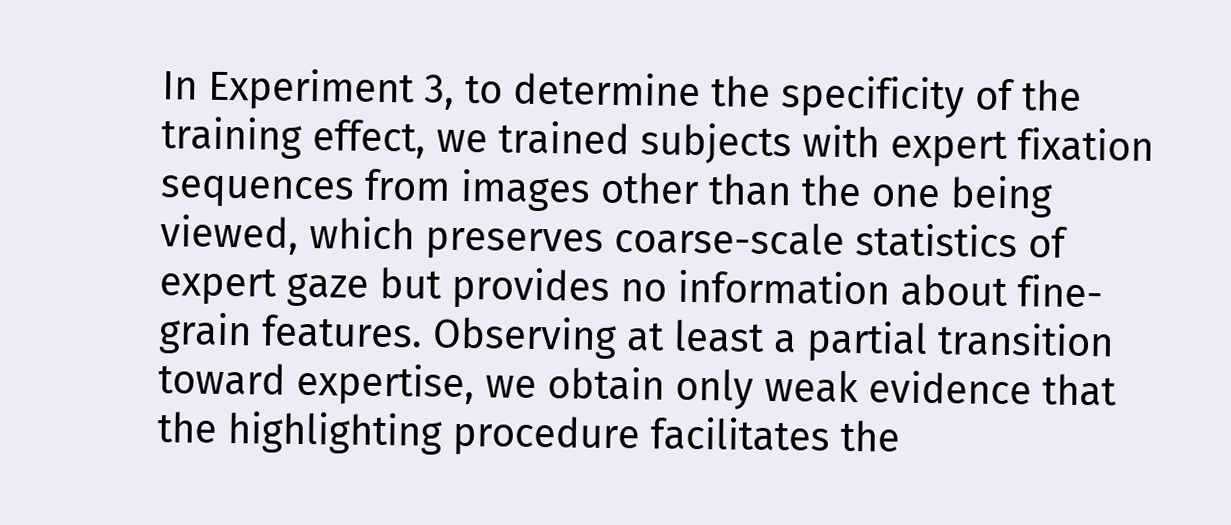In Experiment 3, to determine the specificity of the training effect, we trained subjects with expert fixation sequences from images other than the one being viewed, which preserves coarse-scale statistics of expert gaze but provides no information about fine-grain features. Observing at least a partial transition toward expertise, we obtain only weak evidence that the highlighting procedure facilitates the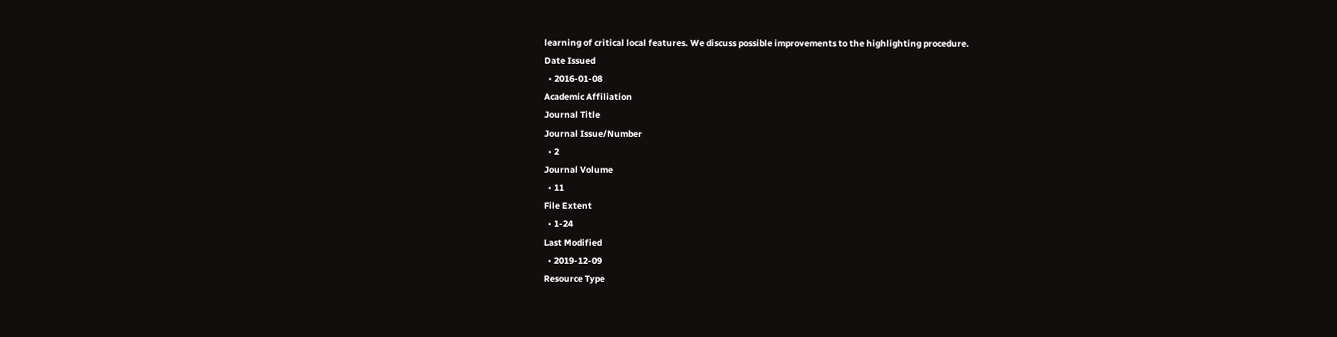learning of critical local features. We discuss possible improvements to the highlighting procedure.
Date Issued
  • 2016-01-08
Academic Affiliation
Journal Title
Journal Issue/Number
  • 2
Journal Volume
  • 11
File Extent
  • 1-24
Last Modified
  • 2019-12-09
Resource Type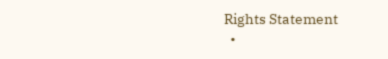Rights Statement
  •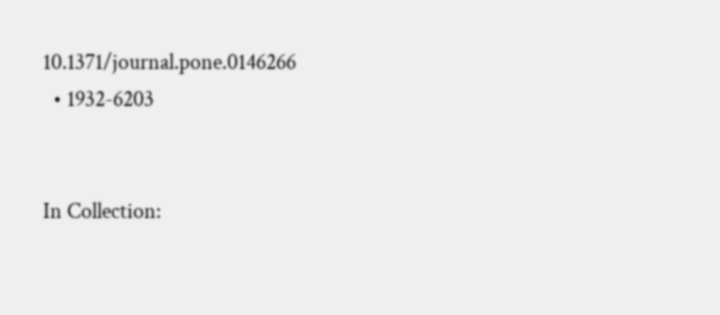10.1371/journal.pone.0146266
  • 1932-6203


In Collection: